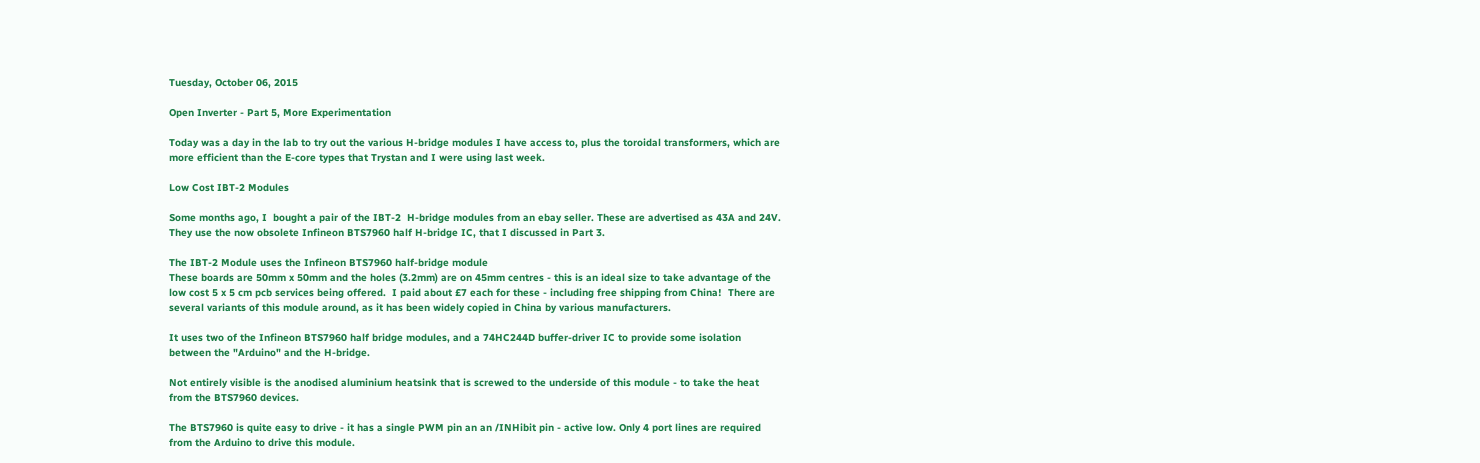Tuesday, October 06, 2015

Open Inverter - Part 5, More Experimentation

Today was a day in the lab to try out the various H-bridge modules I have access to, plus the toroidal transformers, which are more efficient than the E-core types that Trystan and I were using last week.

Low Cost IBT-2 Modules

Some months ago, I  bought a pair of the IBT-2  H-bridge modules from an ebay seller. These are advertised as 43A and 24V. They use the now obsolete Infineon BTS7960 half H-bridge IC, that I discussed in Part 3.

The IBT-2 Module uses the Infineon BTS7960 half-bridge module
These boards are 50mm x 50mm and the holes (3.2mm) are on 45mm centres - this is an ideal size to take advantage of the low cost 5 x 5 cm pcb services being offered.  I paid about £7 each for these - including free shipping from China!  There are several variants of this module around, as it has been widely copied in China by various manufacturers.

It uses two of the Infineon BTS7960 half bridge modules, and a 74HC244D buffer-driver IC to provide some isolation between the "Arduino" and the H-bridge.

Not entirely visible is the anodised aluminium heatsink that is screwed to the underside of this module - to take the heat from the BTS7960 devices.

The BTS7960 is quite easy to drive - it has a single PWM pin an an /INHibit pin - active low. Only 4 port lines are required from the Arduino to drive this module.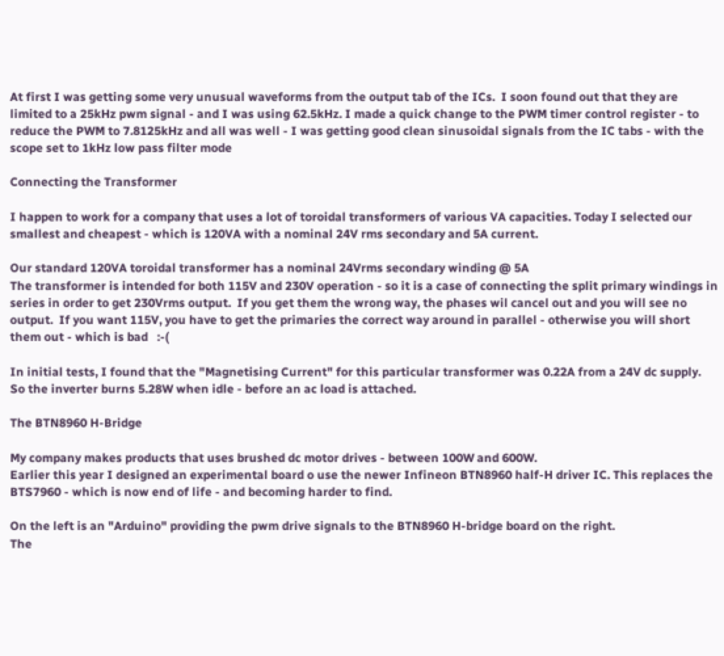At first I was getting some very unusual waveforms from the output tab of the ICs.  I soon found out that they are limited to a 25kHz pwm signal - and I was using 62.5kHz. I made a quick change to the PWM timer control register - to reduce the PWM to 7.8125kHz and all was well - I was getting good clean sinusoidal signals from the IC tabs - with the scope set to 1kHz low pass filter mode

Connecting the Transformer

I happen to work for a company that uses a lot of toroidal transformers of various VA capacities. Today I selected our smallest and cheapest - which is 120VA with a nominal 24V rms secondary and 5A current.

Our standard 120VA toroidal transformer has a nominal 24Vrms secondary winding @ 5A
The transformer is intended for both 115V and 230V operation - so it is a case of connecting the split primary windings in series in order to get 230Vrms output.  If you get them the wrong way, the phases wil cancel out and you will see no output.  If you want 115V, you have to get the primaries the correct way around in parallel - otherwise you will short them out - which is bad   :-(

In initial tests, I found that the "Magnetising Current" for this particular transformer was 0.22A from a 24V dc supply.  So the inverter burns 5.28W when idle - before an ac load is attached.

The BTN8960 H-Bridge

My company makes products that uses brushed dc motor drives - between 100W and 600W.
Earlier this year I designed an experimental board o use the newer Infineon BTN8960 half-H driver IC. This replaces the BTS7960 - which is now end of life - and becoming harder to find.

On the left is an "Arduino" providing the pwm drive signals to the BTN8960 H-bridge board on the right.
The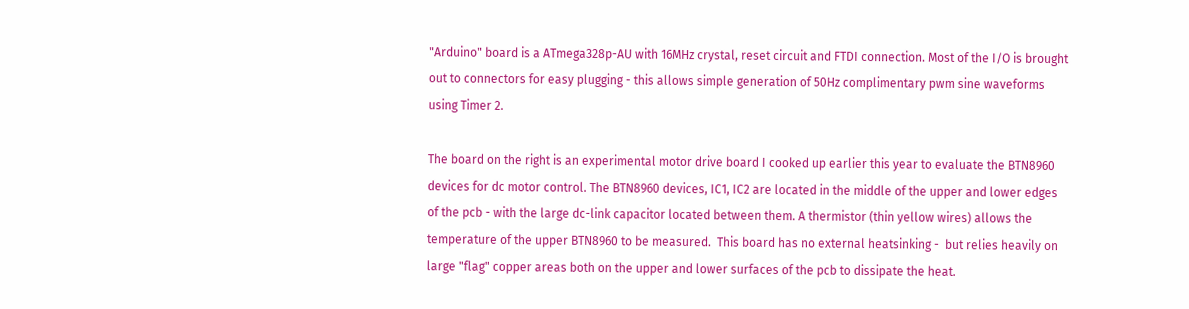"Arduino" board is a ATmega328p-AU with 16MHz crystal, reset circuit and FTDI connection. Most of the I/O is brought out to connectors for easy plugging - this allows simple generation of 50Hz complimentary pwm sine waveforms using Timer 2.

The board on the right is an experimental motor drive board I cooked up earlier this year to evaluate the BTN8960 devices for dc motor control. The BTN8960 devices, IC1, IC2 are located in the middle of the upper and lower edges of the pcb - with the large dc-link capacitor located between them. A thermistor (thin yellow wires) allows the temperature of the upper BTN8960 to be measured.  This board has no external heatsinking -  but relies heavily on large "flag" copper areas both on the upper and lower surfaces of the pcb to dissipate the heat.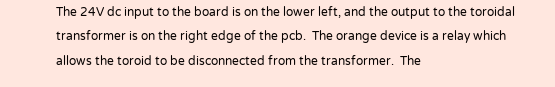The 24V dc input to the board is on the lower left, and the output to the toroidal transformer is on the right edge of the pcb.  The orange device is a relay which allows the toroid to be disconnected from the transformer.  The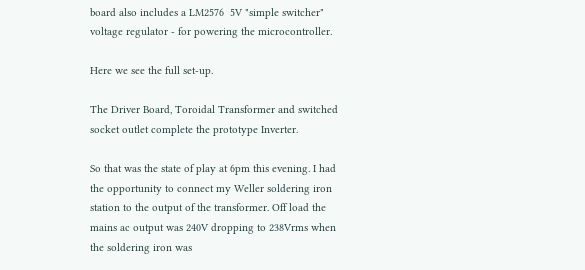board also includes a LM2576  5V "simple switcher"  voltage regulator - for powering the microcontroller.

Here we see the full set-up.

The Driver Board, Toroidal Transformer and switched socket outlet complete the prototype Inverter.

So that was the state of play at 6pm this evening. I had the opportunity to connect my Weller soldering iron station to the output of the transformer. Off load the mains ac output was 240V dropping to 238Vrms when the soldering iron was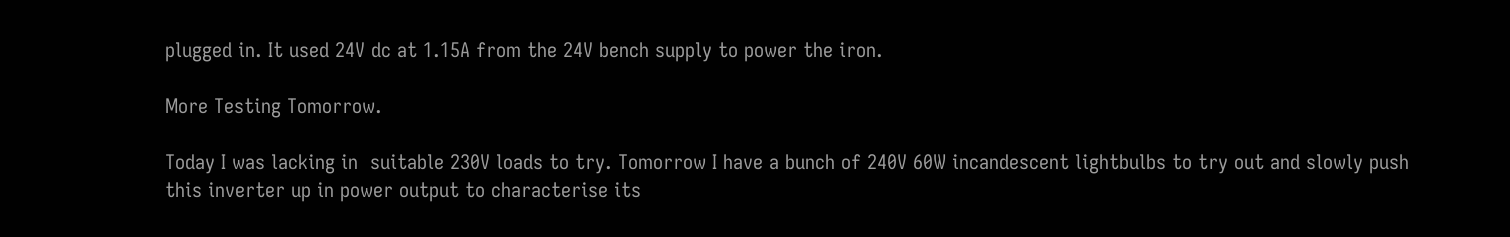plugged in. It used 24V dc at 1.15A from the 24V bench supply to power the iron.

More Testing Tomorrow.

Today I was lacking in  suitable 230V loads to try. Tomorrow I have a bunch of 240V 60W incandescent lightbulbs to try out and slowly push this inverter up in power output to characterise its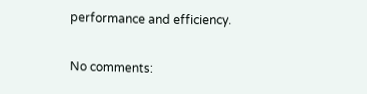performance and efficiency.

No comments: